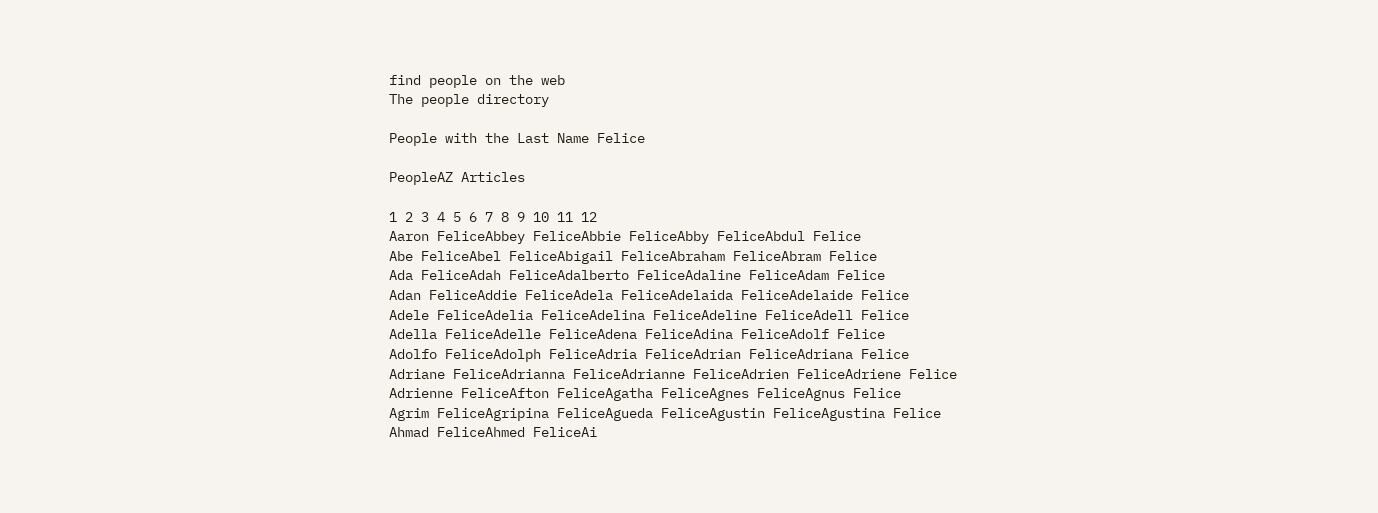find people on the web
The people directory

People with the Last Name Felice

PeopleAZ Articles

1 2 3 4 5 6 7 8 9 10 11 12
Aaron FeliceAbbey FeliceAbbie FeliceAbby FeliceAbdul Felice
Abe FeliceAbel FeliceAbigail FeliceAbraham FeliceAbram Felice
Ada FeliceAdah FeliceAdalberto FeliceAdaline FeliceAdam Felice
Adan FeliceAddie FeliceAdela FeliceAdelaida FeliceAdelaide Felice
Adele FeliceAdelia FeliceAdelina FeliceAdeline FeliceAdell Felice
Adella FeliceAdelle FeliceAdena FeliceAdina FeliceAdolf Felice
Adolfo FeliceAdolph FeliceAdria FeliceAdrian FeliceAdriana Felice
Adriane FeliceAdrianna FeliceAdrianne FeliceAdrien FeliceAdriene Felice
Adrienne FeliceAfton FeliceAgatha FeliceAgnes FeliceAgnus Felice
Agrim FeliceAgripina FeliceAgueda FeliceAgustin FeliceAgustina Felice
Ahmad FeliceAhmed FeliceAi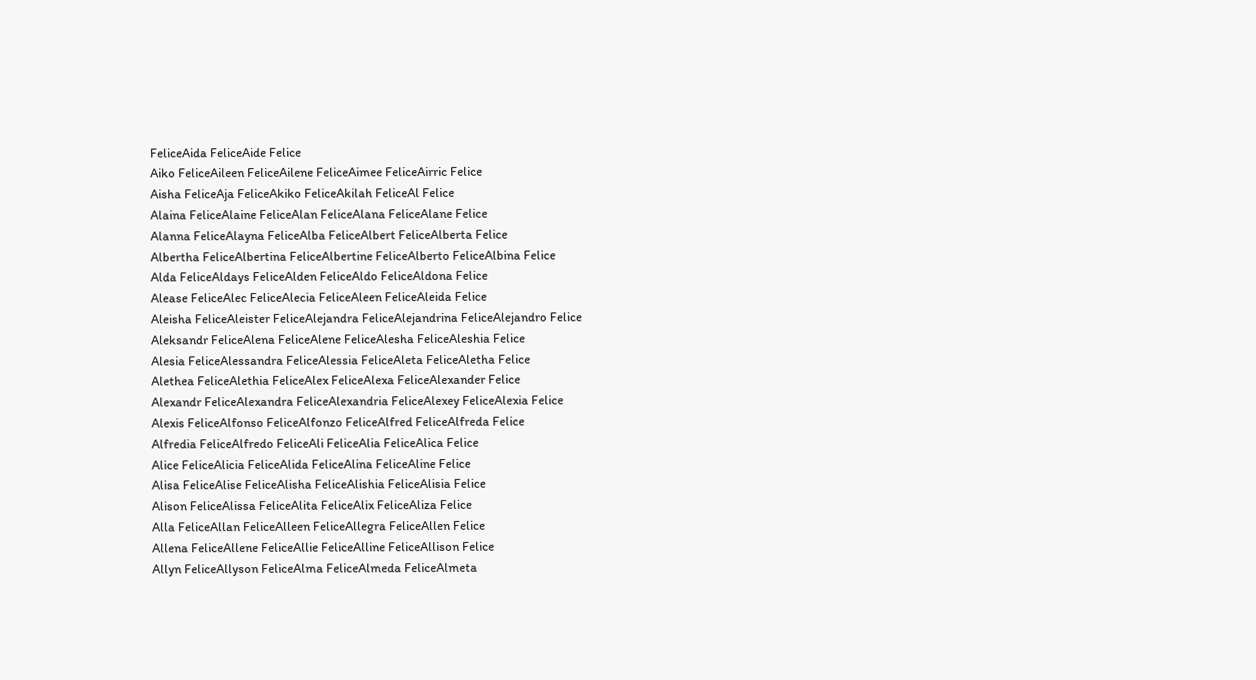FeliceAida FeliceAide Felice
Aiko FeliceAileen FeliceAilene FeliceAimee FeliceAirric Felice
Aisha FeliceAja FeliceAkiko FeliceAkilah FeliceAl Felice
Alaina FeliceAlaine FeliceAlan FeliceAlana FeliceAlane Felice
Alanna FeliceAlayna FeliceAlba FeliceAlbert FeliceAlberta Felice
Albertha FeliceAlbertina FeliceAlbertine FeliceAlberto FeliceAlbina Felice
Alda FeliceAldays FeliceAlden FeliceAldo FeliceAldona Felice
Alease FeliceAlec FeliceAlecia FeliceAleen FeliceAleida Felice
Aleisha FeliceAleister FeliceAlejandra FeliceAlejandrina FeliceAlejandro Felice
Aleksandr FeliceAlena FeliceAlene FeliceAlesha FeliceAleshia Felice
Alesia FeliceAlessandra FeliceAlessia FeliceAleta FeliceAletha Felice
Alethea FeliceAlethia FeliceAlex FeliceAlexa FeliceAlexander Felice
Alexandr FeliceAlexandra FeliceAlexandria FeliceAlexey FeliceAlexia Felice
Alexis FeliceAlfonso FeliceAlfonzo FeliceAlfred FeliceAlfreda Felice
Alfredia FeliceAlfredo FeliceAli FeliceAlia FeliceAlica Felice
Alice FeliceAlicia FeliceAlida FeliceAlina FeliceAline Felice
Alisa FeliceAlise FeliceAlisha FeliceAlishia FeliceAlisia Felice
Alison FeliceAlissa FeliceAlita FeliceAlix FeliceAliza Felice
Alla FeliceAllan FeliceAlleen FeliceAllegra FeliceAllen Felice
Allena FeliceAllene FeliceAllie FeliceAlline FeliceAllison Felice
Allyn FeliceAllyson FeliceAlma FeliceAlmeda FeliceAlmeta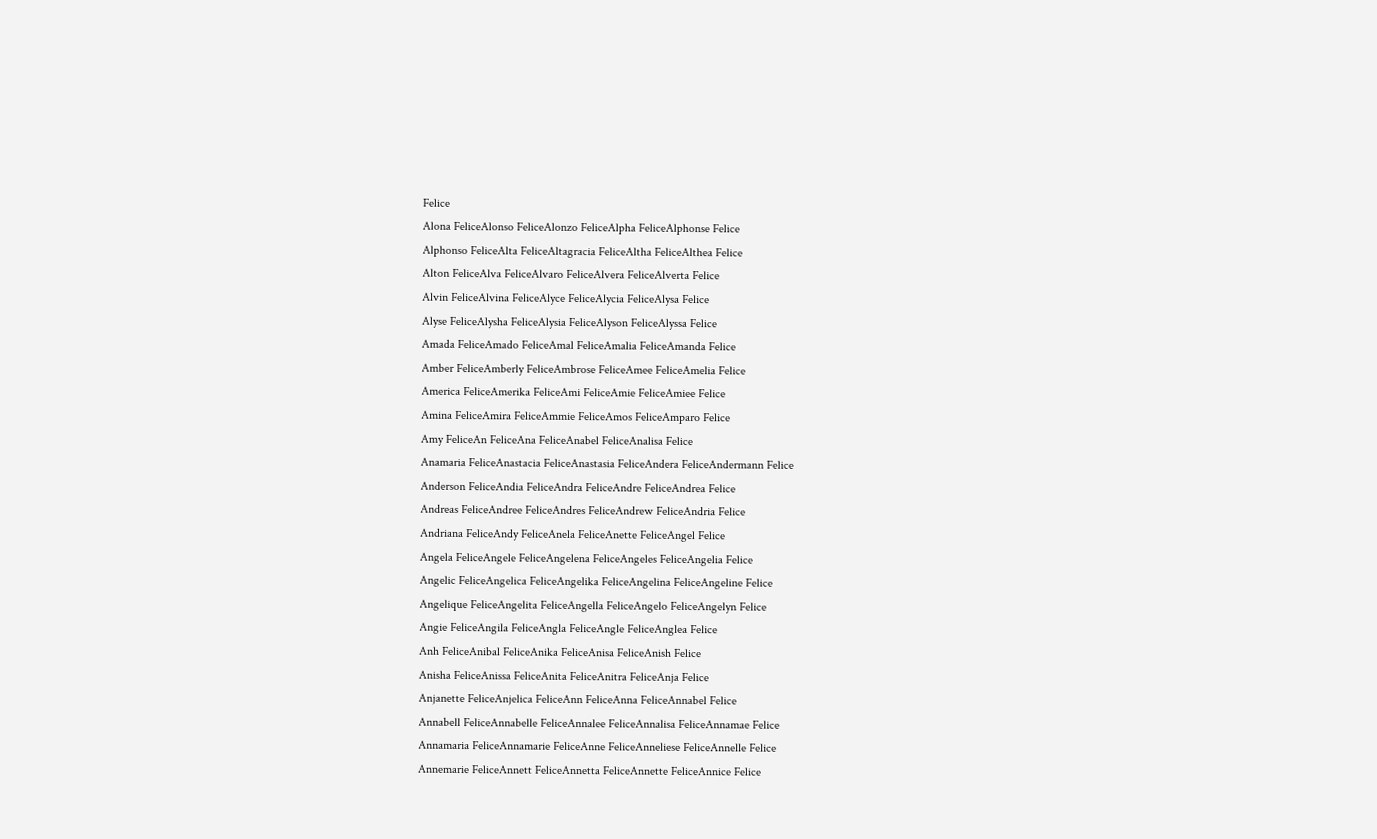Felice
Alona FeliceAlonso FeliceAlonzo FeliceAlpha FeliceAlphonse Felice
Alphonso FeliceAlta FeliceAltagracia FeliceAltha FeliceAlthea Felice
Alton FeliceAlva FeliceAlvaro FeliceAlvera FeliceAlverta Felice
Alvin FeliceAlvina FeliceAlyce FeliceAlycia FeliceAlysa Felice
Alyse FeliceAlysha FeliceAlysia FeliceAlyson FeliceAlyssa Felice
Amada FeliceAmado FeliceAmal FeliceAmalia FeliceAmanda Felice
Amber FeliceAmberly FeliceAmbrose FeliceAmee FeliceAmelia Felice
America FeliceAmerika FeliceAmi FeliceAmie FeliceAmiee Felice
Amina FeliceAmira FeliceAmmie FeliceAmos FeliceAmparo Felice
Amy FeliceAn FeliceAna FeliceAnabel FeliceAnalisa Felice
Anamaria FeliceAnastacia FeliceAnastasia FeliceAndera FeliceAndermann Felice
Anderson FeliceAndia FeliceAndra FeliceAndre FeliceAndrea Felice
Andreas FeliceAndree FeliceAndres FeliceAndrew FeliceAndria Felice
Andriana FeliceAndy FeliceAnela FeliceAnette FeliceAngel Felice
Angela FeliceAngele FeliceAngelena FeliceAngeles FeliceAngelia Felice
Angelic FeliceAngelica FeliceAngelika FeliceAngelina FeliceAngeline Felice
Angelique FeliceAngelita FeliceAngella FeliceAngelo FeliceAngelyn Felice
Angie FeliceAngila FeliceAngla FeliceAngle FeliceAnglea Felice
Anh FeliceAnibal FeliceAnika FeliceAnisa FeliceAnish Felice
Anisha FeliceAnissa FeliceAnita FeliceAnitra FeliceAnja Felice
Anjanette FeliceAnjelica FeliceAnn FeliceAnna FeliceAnnabel Felice
Annabell FeliceAnnabelle FeliceAnnalee FeliceAnnalisa FeliceAnnamae Felice
Annamaria FeliceAnnamarie FeliceAnne FeliceAnneliese FeliceAnnelle Felice
Annemarie FeliceAnnett FeliceAnnetta FeliceAnnette FeliceAnnice Felice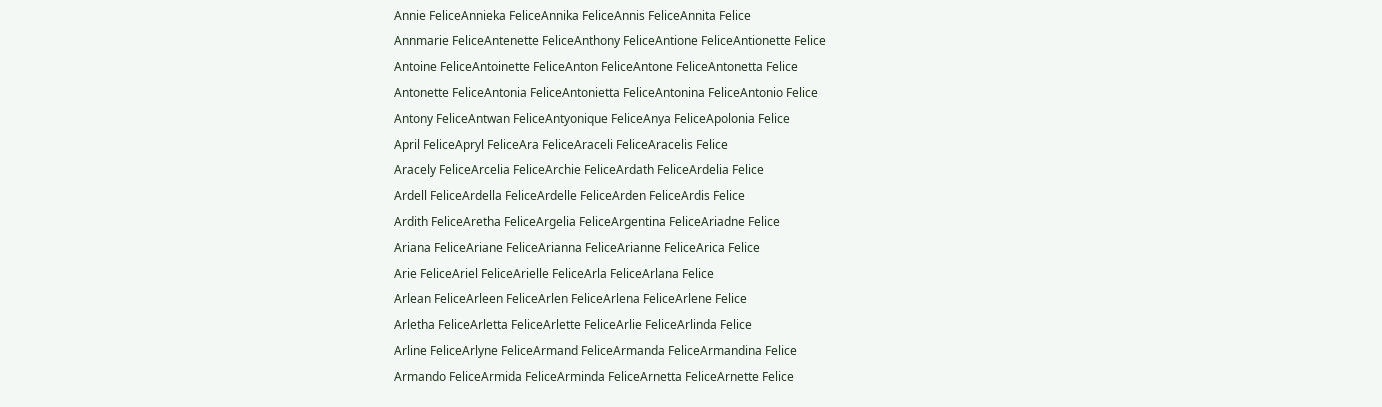Annie FeliceAnnieka FeliceAnnika FeliceAnnis FeliceAnnita Felice
Annmarie FeliceAntenette FeliceAnthony FeliceAntione FeliceAntionette Felice
Antoine FeliceAntoinette FeliceAnton FeliceAntone FeliceAntonetta Felice
Antonette FeliceAntonia FeliceAntonietta FeliceAntonina FeliceAntonio Felice
Antony FeliceAntwan FeliceAntyonique FeliceAnya FeliceApolonia Felice
April FeliceApryl FeliceAra FeliceAraceli FeliceAracelis Felice
Aracely FeliceArcelia FeliceArchie FeliceArdath FeliceArdelia Felice
Ardell FeliceArdella FeliceArdelle FeliceArden FeliceArdis Felice
Ardith FeliceAretha FeliceArgelia FeliceArgentina FeliceAriadne Felice
Ariana FeliceAriane FeliceArianna FeliceArianne FeliceArica Felice
Arie FeliceAriel FeliceArielle FeliceArla FeliceArlana Felice
Arlean FeliceArleen FeliceArlen FeliceArlena FeliceArlene Felice
Arletha FeliceArletta FeliceArlette FeliceArlie FeliceArlinda Felice
Arline FeliceArlyne FeliceArmand FeliceArmanda FeliceArmandina Felice
Armando FeliceArmida FeliceArminda FeliceArnetta FeliceArnette Felice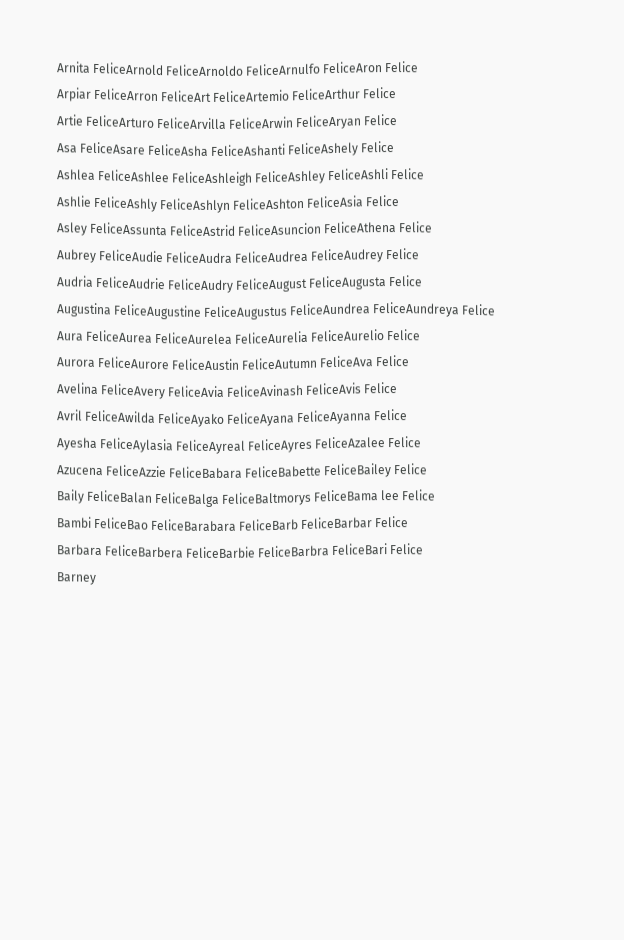Arnita FeliceArnold FeliceArnoldo FeliceArnulfo FeliceAron Felice
Arpiar FeliceArron FeliceArt FeliceArtemio FeliceArthur Felice
Artie FeliceArturo FeliceArvilla FeliceArwin FeliceAryan Felice
Asa FeliceAsare FeliceAsha FeliceAshanti FeliceAshely Felice
Ashlea FeliceAshlee FeliceAshleigh FeliceAshley FeliceAshli Felice
Ashlie FeliceAshly FeliceAshlyn FeliceAshton FeliceAsia Felice
Asley FeliceAssunta FeliceAstrid FeliceAsuncion FeliceAthena Felice
Aubrey FeliceAudie FeliceAudra FeliceAudrea FeliceAudrey Felice
Audria FeliceAudrie FeliceAudry FeliceAugust FeliceAugusta Felice
Augustina FeliceAugustine FeliceAugustus FeliceAundrea FeliceAundreya Felice
Aura FeliceAurea FeliceAurelea FeliceAurelia FeliceAurelio Felice
Aurora FeliceAurore FeliceAustin FeliceAutumn FeliceAva Felice
Avelina FeliceAvery FeliceAvia FeliceAvinash FeliceAvis Felice
Avril FeliceAwilda FeliceAyako FeliceAyana FeliceAyanna Felice
Ayesha FeliceAylasia FeliceAyreal FeliceAyres FeliceAzalee Felice
Azucena FeliceAzzie FeliceBabara FeliceBabette FeliceBailey Felice
Baily FeliceBalan FeliceBalga FeliceBaltmorys FeliceBama lee Felice
Bambi FeliceBao FeliceBarabara FeliceBarb FeliceBarbar Felice
Barbara FeliceBarbera FeliceBarbie FeliceBarbra FeliceBari Felice
Barney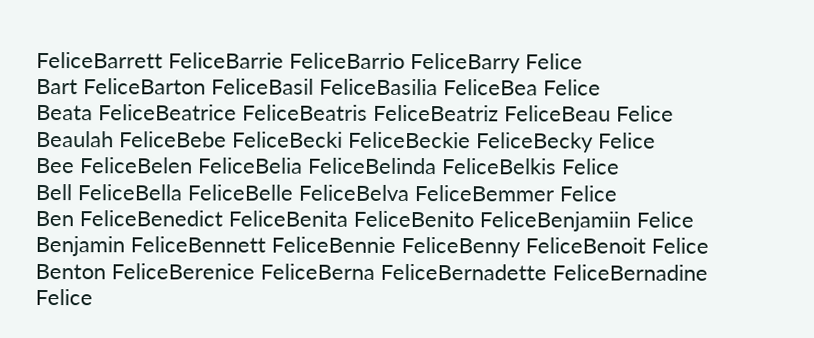FeliceBarrett FeliceBarrie FeliceBarrio FeliceBarry Felice
Bart FeliceBarton FeliceBasil FeliceBasilia FeliceBea Felice
Beata FeliceBeatrice FeliceBeatris FeliceBeatriz FeliceBeau Felice
Beaulah FeliceBebe FeliceBecki FeliceBeckie FeliceBecky Felice
Bee FeliceBelen FeliceBelia FeliceBelinda FeliceBelkis Felice
Bell FeliceBella FeliceBelle FeliceBelva FeliceBemmer Felice
Ben FeliceBenedict FeliceBenita FeliceBenito FeliceBenjamiin Felice
Benjamin FeliceBennett FeliceBennie FeliceBenny FeliceBenoit Felice
Benton FeliceBerenice FeliceBerna FeliceBernadette FeliceBernadine Felice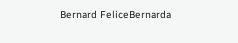Bernard FeliceBernarda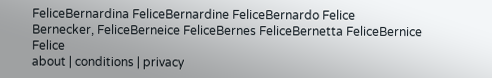FeliceBernardina FeliceBernardine FeliceBernardo Felice
Bernecker, FeliceBerneice FeliceBernes FeliceBernetta FeliceBernice Felice
about | conditions | privacy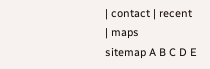| contact | recent | maps
sitemap A B C D E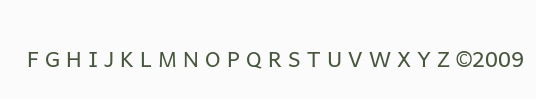F G H I J K L M N O P Q R S T U V W X Y Z ©2009